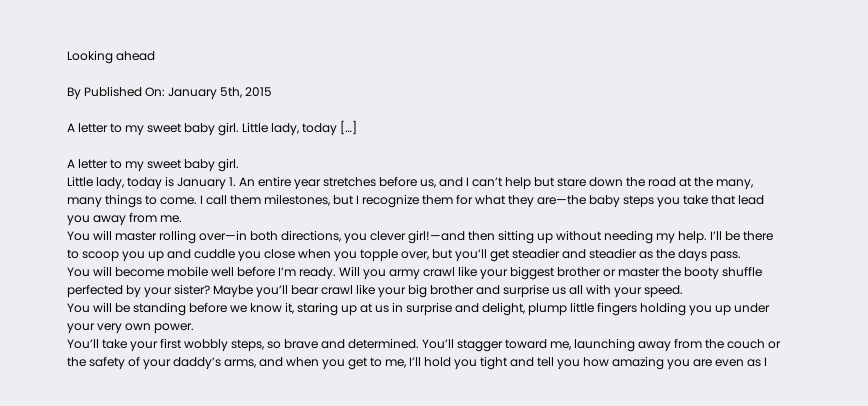Looking ahead

By Published On: January 5th, 2015

A letter to my sweet baby girl. Little lady, today […]

A letter to my sweet baby girl.
Little lady, today is January 1. An entire year stretches before us, and I can’t help but stare down the road at the many, many things to come. I call them milestones, but I recognize them for what they are—the baby steps you take that lead you away from me.
You will master rolling over—in both directions, you clever girl!—and then sitting up without needing my help. I’ll be there to scoop you up and cuddle you close when you topple over, but you’ll get steadier and steadier as the days pass.
You will become mobile well before I’m ready. Will you army crawl like your biggest brother or master the booty shuffle perfected by your sister? Maybe you’ll bear crawl like your big brother and surprise us all with your speed.
You will be standing before we know it, staring up at us in surprise and delight, plump little fingers holding you up under your very own power.
You’ll take your first wobbly steps, so brave and determined. You’ll stagger toward me, launching away from the couch or the safety of your daddy’s arms, and when you get to me, I’ll hold you tight and tell you how amazing you are even as I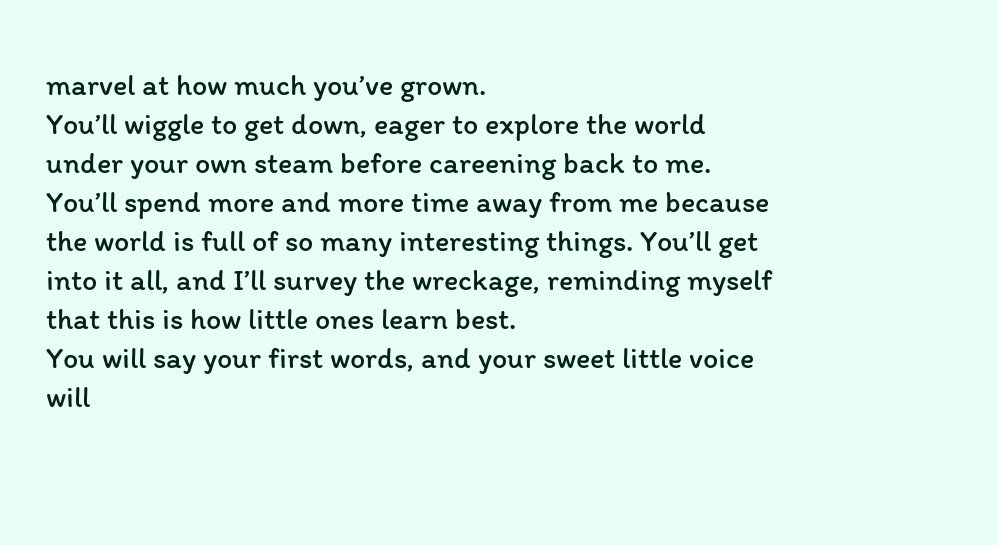marvel at how much you’ve grown.
You’ll wiggle to get down, eager to explore the world under your own steam before careening back to me. You’ll spend more and more time away from me because the world is full of so many interesting things. You’ll get into it all, and I’ll survey the wreckage, reminding myself that this is how little ones learn best.
You will say your first words, and your sweet little voice will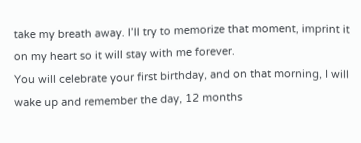take my breath away. I’ll try to memorize that moment, imprint it on my heart so it will stay with me forever.
You will celebrate your first birthday, and on that morning, I will wake up and remember the day, 12 months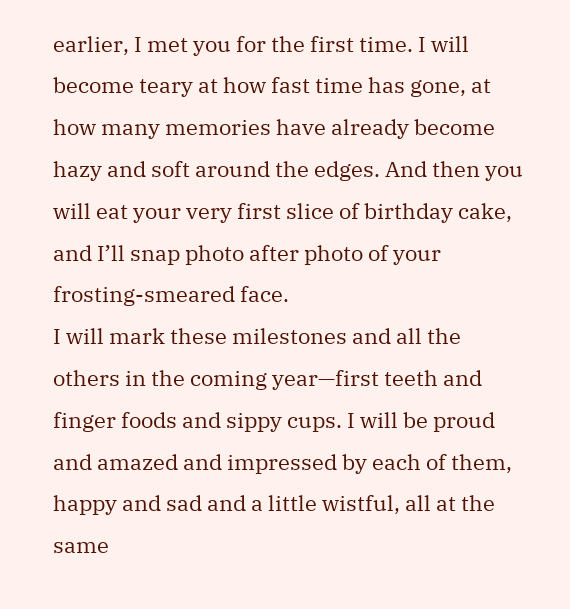earlier, I met you for the first time. I will become teary at how fast time has gone, at how many memories have already become hazy and soft around the edges. And then you will eat your very first slice of birthday cake, and I’ll snap photo after photo of your frosting-smeared face.
I will mark these milestones and all the others in the coming year—first teeth and finger foods and sippy cups. I will be proud and amazed and impressed by each of them, happy and sad and a little wistful, all at the same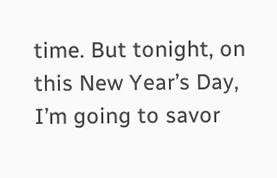time. But tonight, on this New Year’s Day, I’m going to savor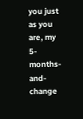you just as you are, my 5-months-and-change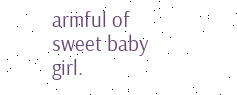armful of sweet baby girl.